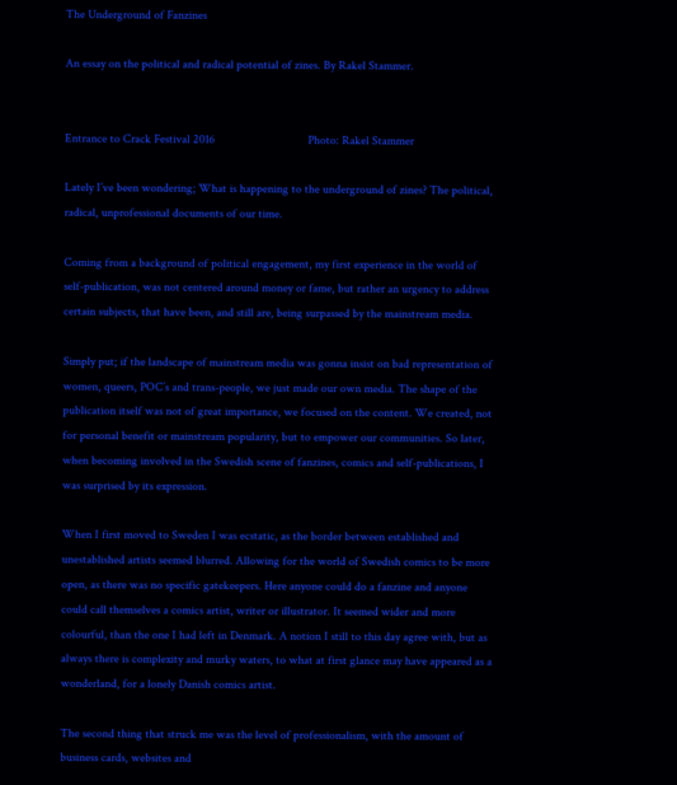The Underground of Fanzines

An essay on the political and radical potential of zines. By Rakel Stammer.


Entrance to Crack Festival 2016                               Photo: Rakel Stammer

Lately I’ve been wondering; What is happening to the underground of zines? The political, radical, unprofessional documents of our time.

Coming from a background of political engagement, my first experience in the world of self-publication, was not centered around money or fame, but rather an urgency to address certain subjects, that have been, and still are, being surpassed by the mainstream media.

Simply put; if the landscape of mainstream media was gonna insist on bad representation of women, queers, POC’s and trans-people, we just made our own media. The shape of the publication itself was not of great importance, we focused on the content. We created, not for personal benefit or mainstream popularity, but to empower our communities. So later, when becoming involved in the Swedish scene of fanzines, comics and self-publications, I was surprised by its expression.

When I first moved to Sweden I was ecstatic, as the border between established and unestablished artists seemed blurred. Allowing for the world of Swedish comics to be more open, as there was no specific gatekeepers. Here anyone could do a fanzine and anyone could call themselves a comics artist, writer or illustrator. It seemed wider and more colourful, than the one I had left in Denmark. A notion I still to this day agree with, but as always there is complexity and murky waters, to what at first glance may have appeared as a wonderland, for a lonely Danish comics artist.

The second thing that struck me was the level of professionalism, with the amount of business cards, websites and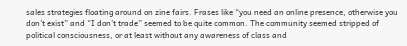sales strategies floating around on zine fairs. Frases like “you need an online presence, otherwise you don’t exist” and “I don’t trade” seemed to be quite common. The community seemed stripped of political consciousness, or at least without any awareness of class and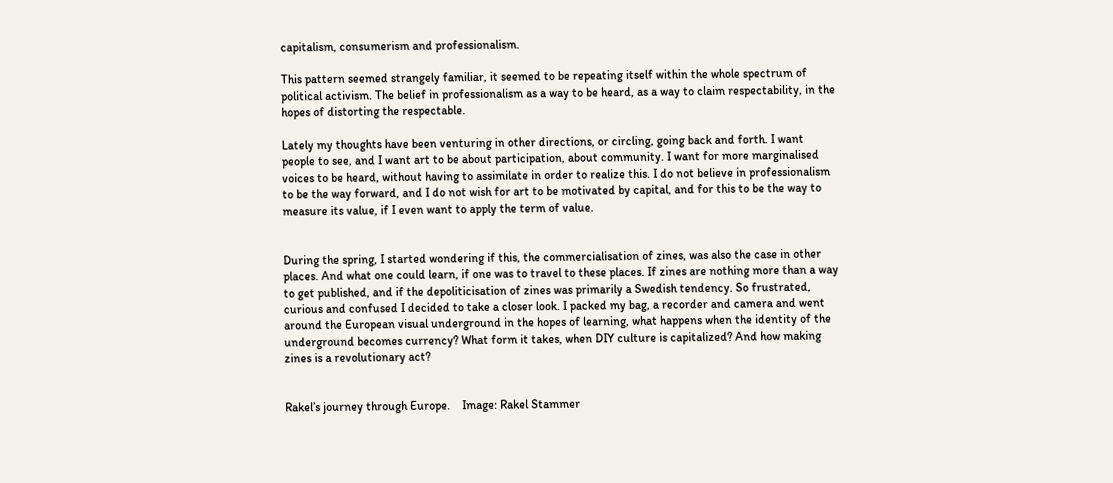capitalism, consumerism and professionalism.

This pattern seemed strangely familiar, it seemed to be repeating itself within the whole spectrum of political activism. The belief in professionalism as a way to be heard, as a way to claim respectability, in the hopes of distorting the respectable.

Lately my thoughts have been venturing in other directions, or circling, going back and forth. I want people to see, and I want art to be about participation, about community. I want for more marginalised voices to be heard, without having to assimilate in order to realize this. I do not believe in professionalism to be the way forward, and I do not wish for art to be motivated by capital, and for this to be the way to measure its value, if I even want to apply the term of value.


During the spring, I started wondering if this, the commercialisation of zines, was also the case in other places. And what one could learn, if one was to travel to these places. If zines are nothing more than a way to get published, and if the depoliticisation of zines was primarily a Swedish tendency. So frustrated, curious and confused I decided to take a closer look. I packed my bag, a recorder and camera and went around the European visual underground in the hopes of learning, what happens when the identity of the underground becomes currency? What form it takes, when DIY culture is capitalized? And how making zines is a revolutionary act?


Rakel’s journey through Europe.    Image: Rakel Stammer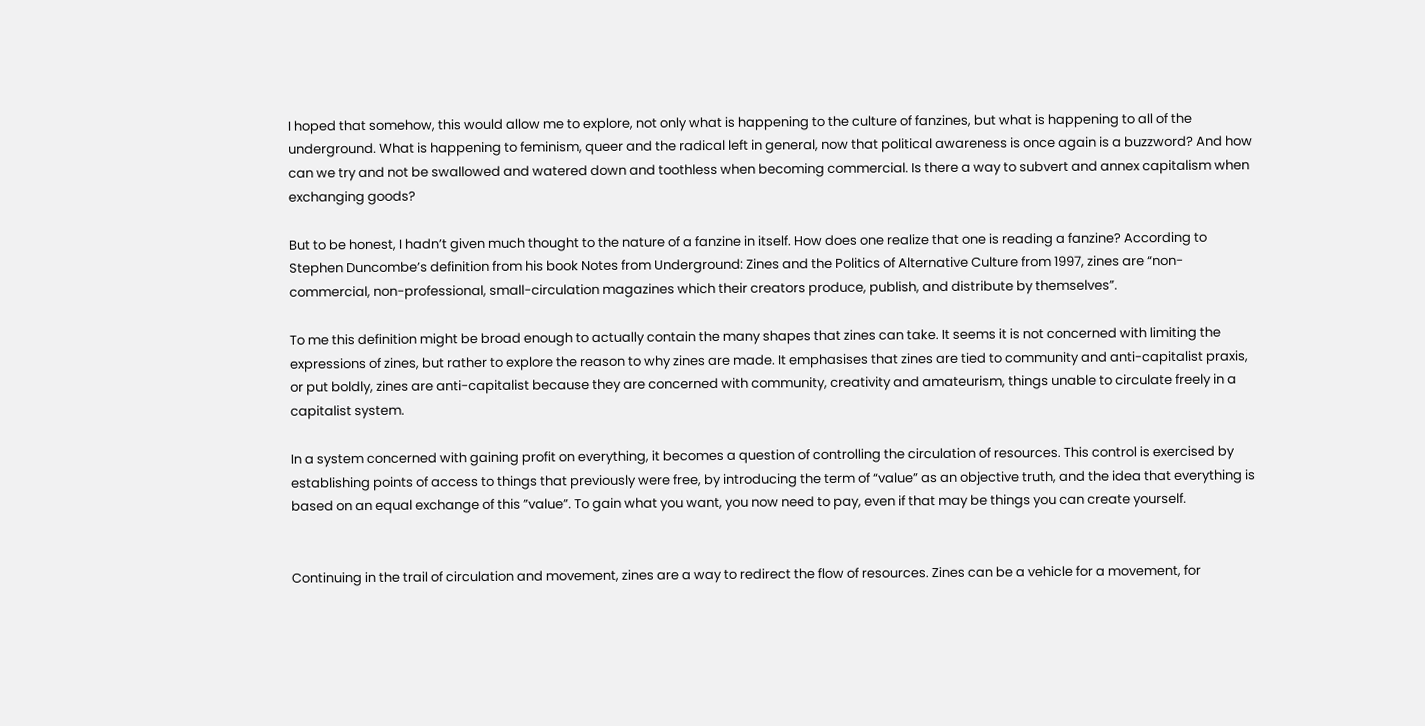I hoped that somehow, this would allow me to explore, not only what is happening to the culture of fanzines, but what is happening to all of the underground. What is happening to feminism, queer and the radical left in general, now that political awareness is once again is a buzzword? And how can we try and not be swallowed and watered down and toothless when becoming commercial. Is there a way to subvert and annex capitalism when exchanging goods?

But to be honest, I hadn’t given much thought to the nature of a fanzine in itself. How does one realize that one is reading a fanzine? According to Stephen Duncombe’s definition from his book Notes from Underground: Zines and the Politics of Alternative Culture from 1997, zines are “non-commercial, non-professional, small-circulation magazines which their creators produce, publish, and distribute by themselves”.

To me this definition might be broad enough to actually contain the many shapes that zines can take. It seems it is not concerned with limiting the expressions of zines, but rather to explore the reason to why zines are made. It emphasises that zines are tied to community and anti-capitalist praxis, or put boldly, zines are anti-capitalist because they are concerned with community, creativity and amateurism, things unable to circulate freely in a capitalist system.

In a system concerned with gaining profit on everything, it becomes a question of controlling the circulation of resources. This control is exercised by establishing points of access to things that previously were free, by introducing the term of “value” as an objective truth, and the idea that everything is based on an equal exchange of this ”value”. To gain what you want, you now need to pay, even if that may be things you can create yourself.


Continuing in the trail of circulation and movement, zines are a way to redirect the flow of resources. Zines can be a vehicle for a movement, for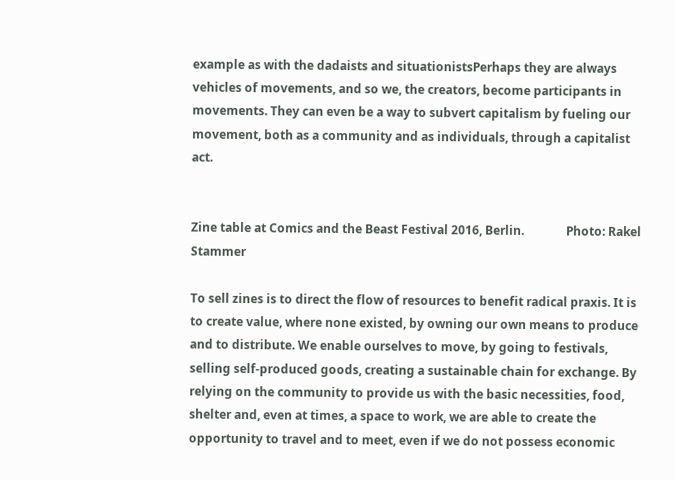example as with the dadaists and situationistsPerhaps they are always vehicles of movements, and so we, the creators, become participants in movements. They can even be a way to subvert capitalism by fueling our movement, both as a community and as individuals, through a capitalist act.


Zine table at Comics and the Beast Festival 2016, Berlin.              Photo: Rakel Stammer

To sell zines is to direct the flow of resources to benefit radical praxis. It is to create value, where none existed, by owning our own means to produce and to distribute. We enable ourselves to move, by going to festivals, selling self-produced goods, creating a sustainable chain for exchange. By relying on the community to provide us with the basic necessities, food, shelter and, even at times, a space to work, we are able to create the opportunity to travel and to meet, even if we do not possess economic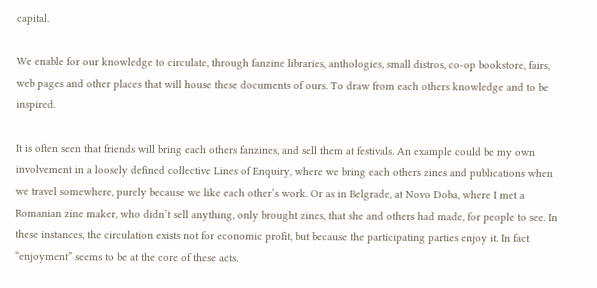capital.

We enable for our knowledge to circulate, through fanzine libraries, anthologies, small distros, co-op bookstore, fairs, web pages and other places that will house these documents of ours. To draw from each others knowledge and to be inspired.

It is often seen that friends will bring each others fanzines, and sell them at festivals. An example could be my own involvement in a loosely defined collective Lines of Enquiry, where we bring each others zines and publications when we travel somewhere, purely because we like each other’s work. Or as in Belgrade, at Novo Doba, where I met a Romanian zine maker, who didn’t sell anything, only brought zines, that she and others had made, for people to see. In these instances, the circulation exists not for economic profit, but because the participating parties enjoy it. In fact “enjoyment” seems to be at the core of these acts.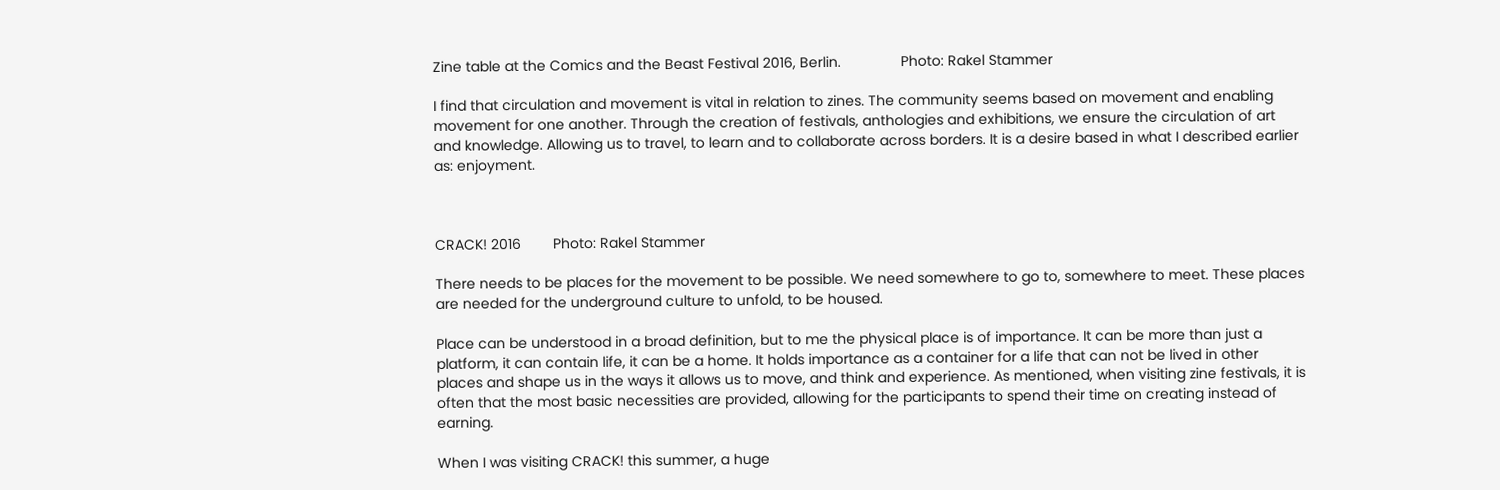Zine table at the Comics and the Beast Festival 2016, Berlin.               Photo: Rakel Stammer

I find that circulation and movement is vital in relation to zines. The community seems based on movement and enabling movement for one another. Through the creation of festivals, anthologies and exhibitions, we ensure the circulation of art and knowledge. Allowing us to travel, to learn and to collaborate across borders. It is a desire based in what I described earlier as: enjoyment.



CRACK! 2016        Photo: Rakel Stammer

There needs to be places for the movement to be possible. We need somewhere to go to, somewhere to meet. These places are needed for the underground culture to unfold, to be housed.

Place can be understood in a broad definition, but to me the physical place is of importance. It can be more than just a platform, it can contain life, it can be a home. It holds importance as a container for a life that can not be lived in other places and shape us in the ways it allows us to move, and think and experience. As mentioned, when visiting zine festivals, it is often that the most basic necessities are provided, allowing for the participants to spend their time on creating instead of earning.

When I was visiting CRACK! this summer, a huge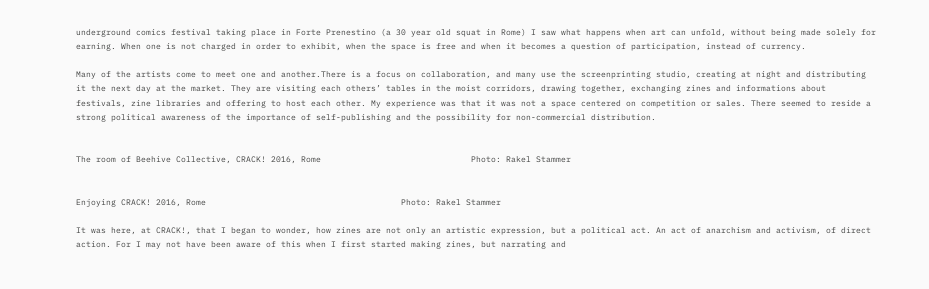underground comics festival taking place in Forte Prenestino (a 30 year old squat in Rome) I saw what happens when art can unfold, without being made solely for earning. When one is not charged in order to exhibit, when the space is free and when it becomes a question of participation, instead of currency.

Many of the artists come to meet one and another.There is a focus on collaboration, and many use the screenprinting studio, creating at night and distributing it the next day at the market. They are visiting each others’ tables in the moist corridors, drawing together, exchanging zines and informations about festivals, zine libraries and offering to host each other. My experience was that it was not a space centered on competition or sales. There seemed to reside a strong political awareness of the importance of self-publishing and the possibility for non-commercial distribution.


The room of Beehive Collective, CRACK! 2016, Rome                              Photo: Rakel Stammer


Enjoying CRACK! 2016, Rome                                       Photo: Rakel Stammer

It was here, at CRACK!, that I began to wonder, how zines are not only an artistic expression, but a political act. An act of anarchism and activism, of direct action. For I may not have been aware of this when I first started making zines, but narrating and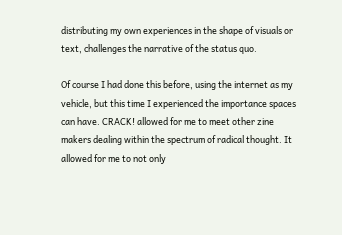distributing my own experiences in the shape of visuals or text, challenges the narrative of the status quo.

Of course I had done this before, using the internet as my vehicle, but this time I experienced the importance spaces can have. CRACK! allowed for me to meet other zine makers dealing within the spectrum of radical thought. It allowed for me to not only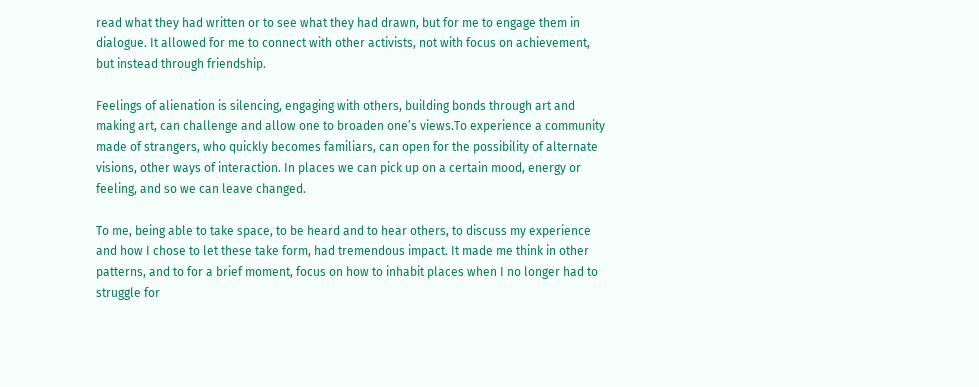read what they had written or to see what they had drawn, but for me to engage them in dialogue. It allowed for me to connect with other activists, not with focus on achievement, but instead through friendship.

Feelings of alienation is silencing, engaging with others, building bonds through art and making art, can challenge and allow one to broaden one’s views.To experience a community made of strangers, who quickly becomes familiars, can open for the possibility of alternate visions, other ways of interaction. In places we can pick up on a certain mood, energy or feeling, and so we can leave changed.

To me, being able to take space, to be heard and to hear others, to discuss my experience and how I chose to let these take form, had tremendous impact. It made me think in other patterns, and to for a brief moment, focus on how to inhabit places when I no longer had to struggle for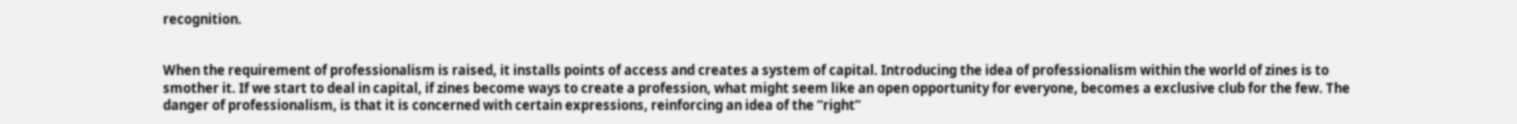recognition.


When the requirement of professionalism is raised, it installs points of access and creates a system of capital. Introducing the idea of professionalism within the world of zines is to smother it. If we start to deal in capital, if zines become ways to create a profession, what might seem like an open opportunity for everyone, becomes a exclusive club for the few. The danger of professionalism, is that it is concerned with certain expressions, reinforcing an idea of the “right”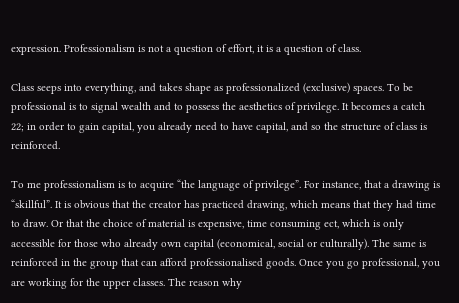expression. Professionalism is not a question of effort, it is a question of class.

Class seeps into everything, and takes shape as professionalized (exclusive) spaces. To be professional is to signal wealth and to possess the aesthetics of privilege. It becomes a catch 22; in order to gain capital, you already need to have capital, and so the structure of class is reinforced.

To me professionalism is to acquire “the language of privilege”. For instance, that a drawing is “skillful”. It is obvious that the creator has practiced drawing, which means that they had time to draw. Or that the choice of material is expensive, time consuming ect, which is only accessible for those who already own capital (economical, social or culturally). The same is reinforced in the group that can afford professionalised goods. Once you go professional, you are working for the upper classes. The reason why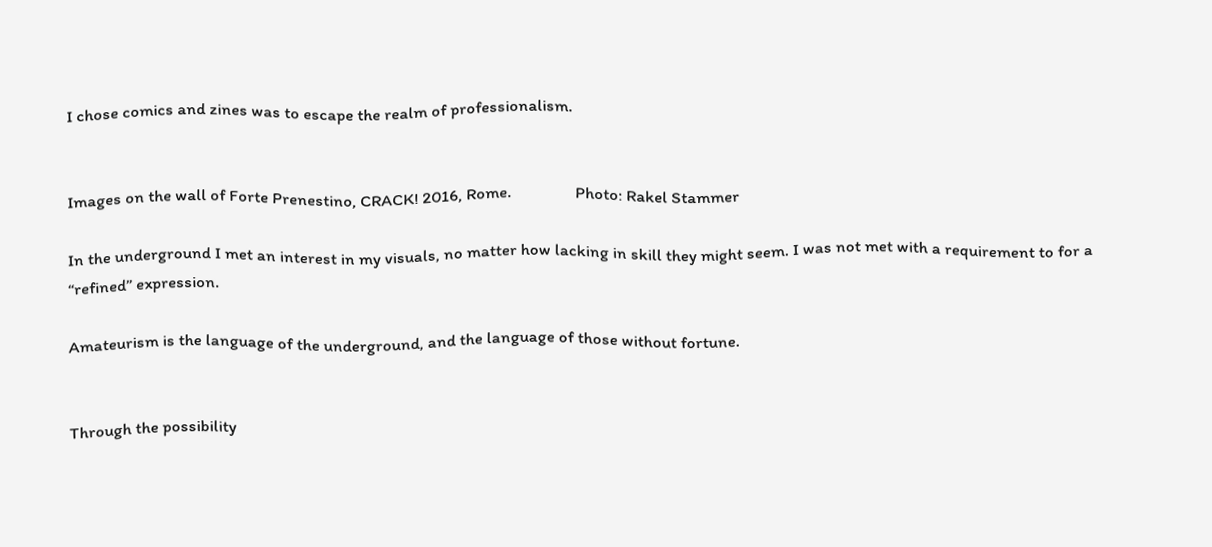I chose comics and zines was to escape the realm of professionalism.


Images on the wall of Forte Prenestino, CRACK! 2016, Rome.                Photo: Rakel Stammer

In the underground I met an interest in my visuals, no matter how lacking in skill they might seem. I was not met with a requirement to for a “refined” expression.

Amateurism is the language of the underground, and the language of those without fortune.


Through the possibility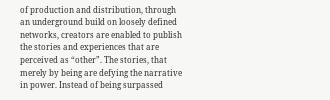of production and distribution, through an underground build on loosely defined networks, creators are enabled to publish the stories and experiences that are perceived as “other”. The stories, that merely by being are defying the narrative in power. Instead of being surpassed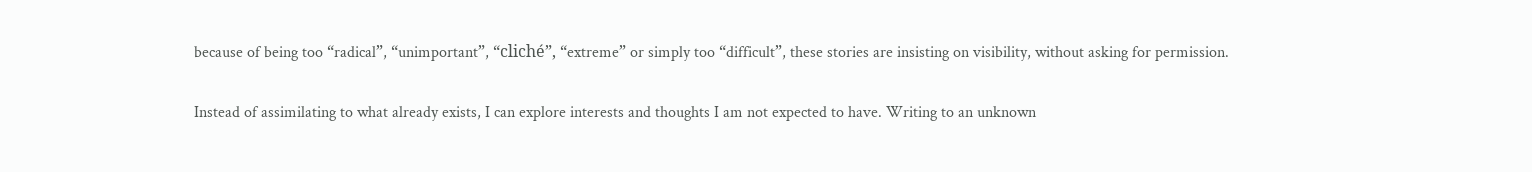because of being too “radical”, “unimportant”, “cliché”, “extreme” or simply too “difficult”, these stories are insisting on visibility, without asking for permission.

Instead of assimilating to what already exists, I can explore interests and thoughts I am not expected to have. Writing to an unknown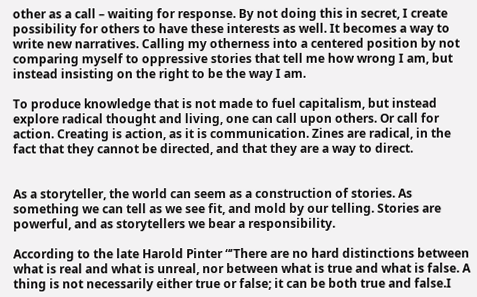other as a call – waiting for response. By not doing this in secret, I create possibility for others to have these interests as well. It becomes a way to write new narratives. Calling my otherness into a centered position by not comparing myself to oppressive stories that tell me how wrong I am, but instead insisting on the right to be the way I am.

To produce knowledge that is not made to fuel capitalism, but instead explore radical thought and living, one can call upon others. Or call for action. Creating is action, as it is communication. Zines are radical, in the fact that they cannot be directed, and that they are a way to direct.


As a storyteller, the world can seem as a construction of stories. As something we can tell as we see fit, and mold by our telling. Stories are powerful, and as storytellers we bear a responsibility.

According to the late Harold Pinter “’There are no hard distinctions between what is real and what is unreal, nor between what is true and what is false. A thing is not necessarily either true or false; it can be both true and false.I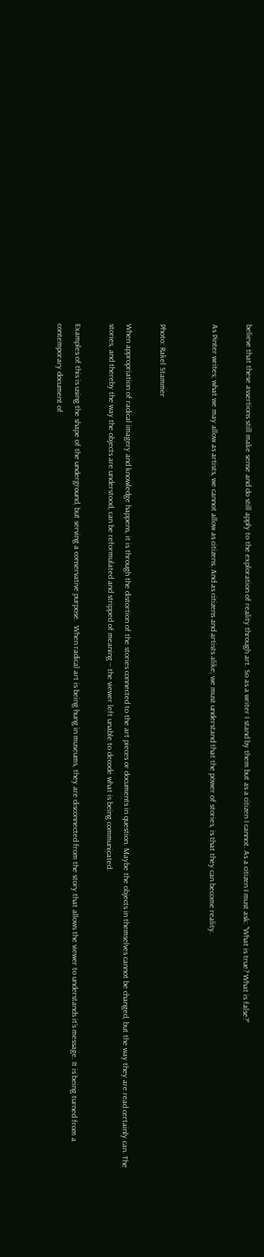believe that these assertions still make sense and do still apply to the exploration of reality through art. So as a writer I stand by them but as a citizen I cannot. As a citizen I must ask: ”What is true? What is false?”

As Pinter writes; what we may allow as artists, we cannot allow as citizens. And as citizens and artists alike, we must understand that the power of stories, is that they can become reality.


Photo: Rakel Stammer

When appropriation of radical imagery and knowledge happens, it is through the distortion of the stories connected to the art pieces or documents in question. Maybe the objects in themselves cannot be changed, but the way they are read certainly can. The stories, and thereby the way the objects are understood, can be reformulated and stripped of meaning – the viewer left unable to decode what is being communicated.

Examples of this is using the shape of the underground, but serving a conservative purpose.  When radical art is being hung in museums, they are disconnected from the story that allows the viewer to understands it’s message. It is being turned from a contemporary document of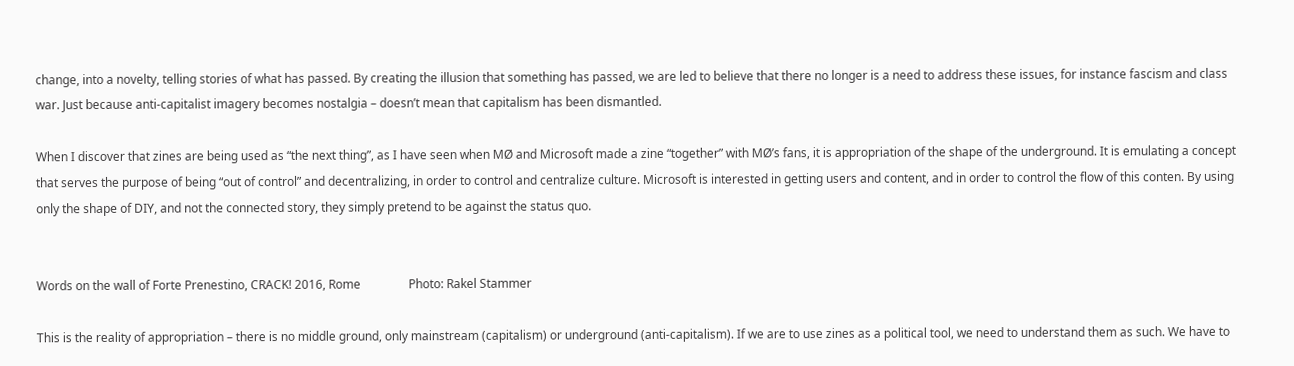change, into a novelty, telling stories of what has passed. By creating the illusion that something has passed, we are led to believe that there no longer is a need to address these issues, for instance fascism and class war. Just because anti-capitalist imagery becomes nostalgia – doesn’t mean that capitalism has been dismantled.

When I discover that zines are being used as “the next thing”, as I have seen when MØ and Microsoft made a zine “together” with MØ’s fans, it is appropriation of the shape of the underground. It is emulating a concept that serves the purpose of being “out of control” and decentralizing, in order to control and centralize culture. Microsoft is interested in getting users and content, and in order to control the flow of this conten. By using only the shape of DIY, and not the connected story, they simply pretend to be against the status quo.


Words on the wall of Forte Prenestino, CRACK! 2016, Rome                Photo: Rakel Stammer

This is the reality of appropriation – there is no middle ground, only mainstream (capitalism) or underground (anti-capitalism). If we are to use zines as a political tool, we need to understand them as such. We have to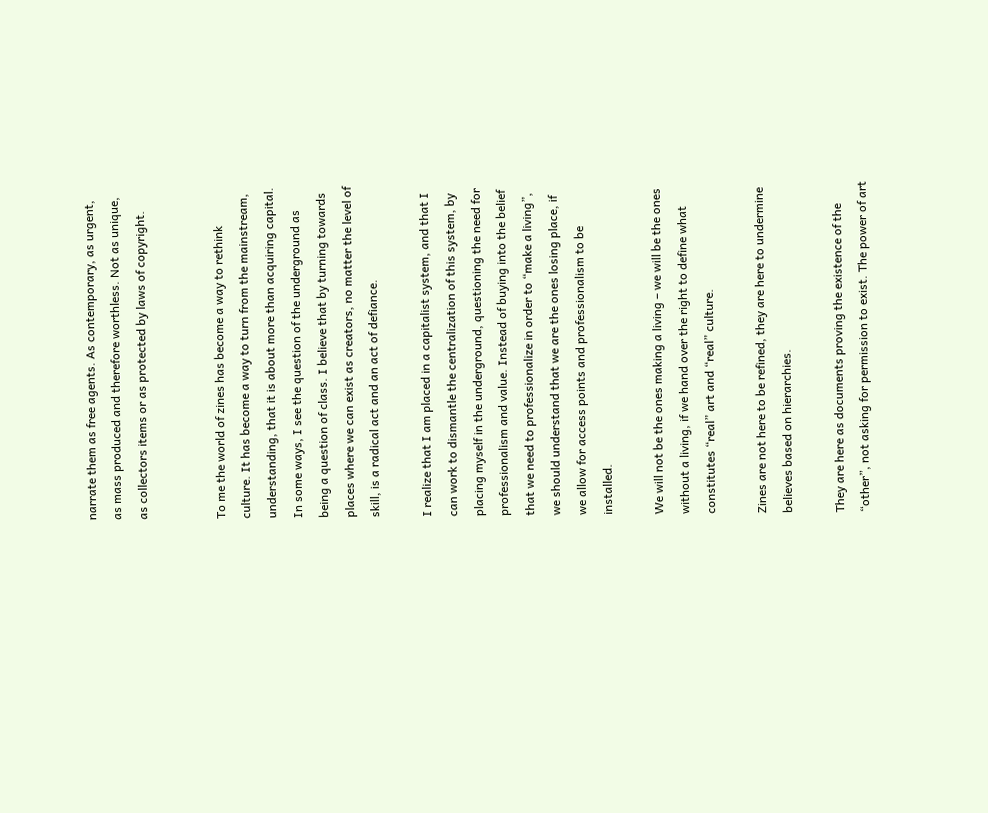narrate them as free agents. As contemporary, as urgent, as mass produced and therefore worthless. Not as unique, as collectors items or as protected by laws of copyright.


To me the world of zines has become a way to rethink culture. It has become a way to turn from the mainstream, understanding, that it is about more than acquiring capital. In some ways, I see the question of the underground as being a question of class. I believe that by turning towards places where we can exist as creators, no matter the level of skill, is a radical act and an act of defiance.

I realize that I am placed in a capitalist system, and that I can work to dismantle the centralization of this system, by placing myself in the underground, questioning the need for professionalism and value. Instead of buying into the belief that we need to professionalize in order to “make a living”, we should understand that we are the ones losing place, if we allow for access points and professionalism to be installed.

We will not be the ones making a living – we will be the ones without a living, if we hand over the right to define what constitutes “real” art and “real” culture.

Zines are not here to be refined, they are here to undermine believes based on hierarchies.

They are here as documents proving the existence of the “other”, not asking for permission to exist. The power of art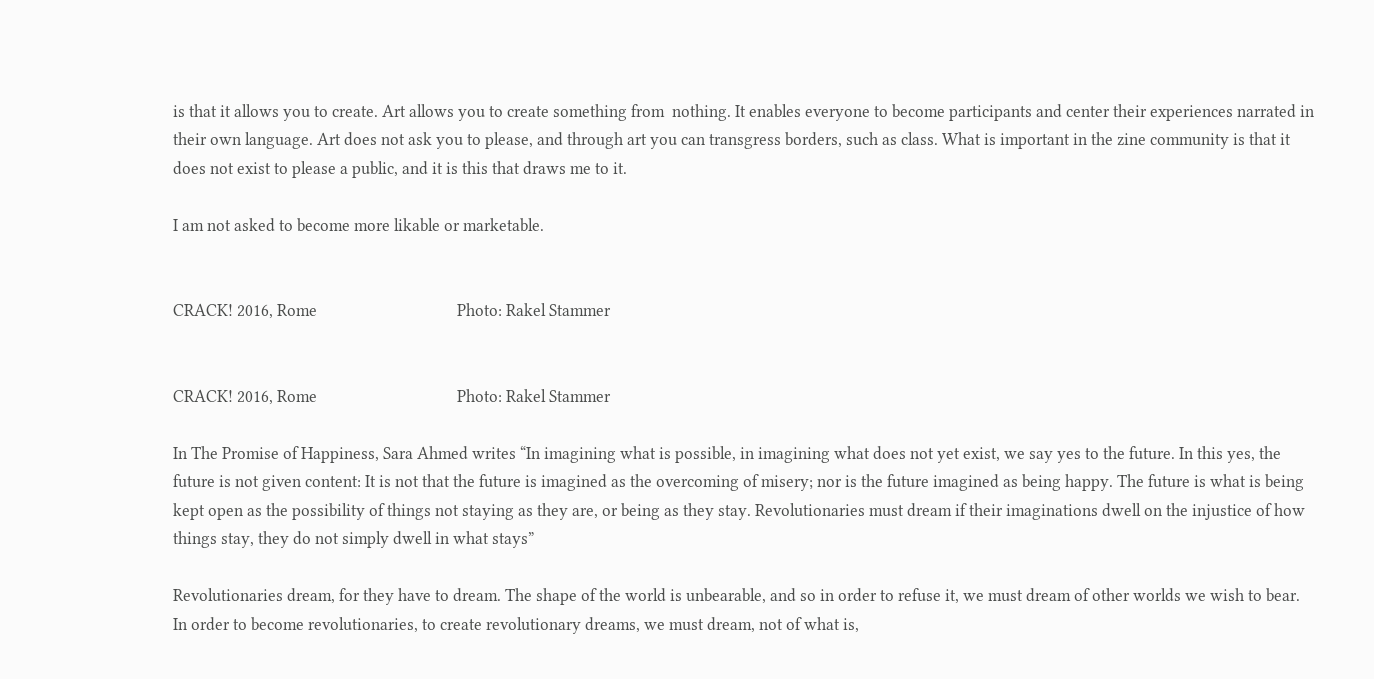is that it allows you to create. Art allows you to create something from  nothing. It enables everyone to become participants and center their experiences narrated in their own language. Art does not ask you to please, and through art you can transgress borders, such as class. What is important in the zine community is that it does not exist to please a public, and it is this that draws me to it.

I am not asked to become more likable or marketable.


CRACK! 2016, Rome                                   Photo: Rakel Stammer


CRACK! 2016, Rome                                   Photo: Rakel Stammer

In The Promise of Happiness, Sara Ahmed writes “In imagining what is possible, in imagining what does not yet exist, we say yes to the future. In this yes, the future is not given content: It is not that the future is imagined as the overcoming of misery; nor is the future imagined as being happy. The future is what is being kept open as the possibility of things not staying as they are, or being as they stay. Revolutionaries must dream if their imaginations dwell on the injustice of how things stay, they do not simply dwell in what stays”

Revolutionaries dream, for they have to dream. The shape of the world is unbearable, and so in order to refuse it, we must dream of other worlds we wish to bear.
In order to become revolutionaries, to create revolutionary dreams, we must dream, not of what is,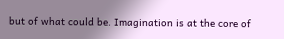but of what could be. Imagination is at the core of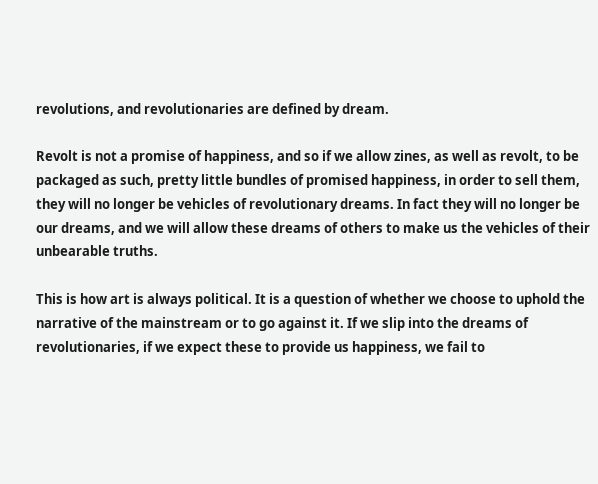revolutions, and revolutionaries are defined by dream.

Revolt is not a promise of happiness, and so if we allow zines, as well as revolt, to be packaged as such, pretty little bundles of promised happiness, in order to sell them, they will no longer be vehicles of revolutionary dreams. In fact they will no longer be our dreams, and we will allow these dreams of others to make us the vehicles of their unbearable truths.

This is how art is always political. It is a question of whether we choose to uphold the narrative of the mainstream or to go against it. If we slip into the dreams of revolutionaries, if we expect these to provide us happiness, we fail to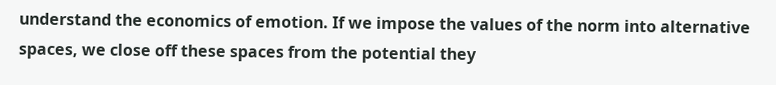understand the economics of emotion. If we impose the values of the norm into alternative spaces, we close off these spaces from the potential they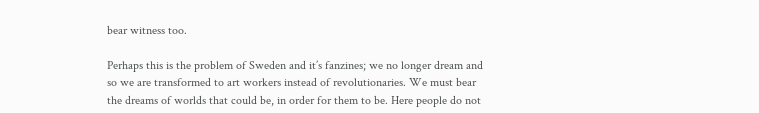bear witness too.

Perhaps this is the problem of Sweden and it’s fanzines; we no longer dream and so we are transformed to art workers instead of revolutionaries. We must bear the dreams of worlds that could be, in order for them to be. Here people do not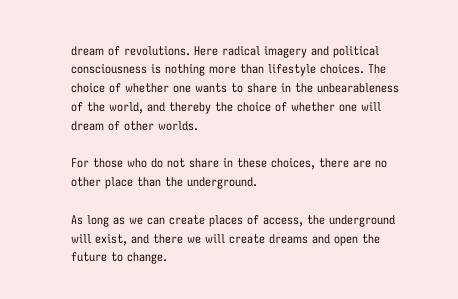dream of revolutions. Here radical imagery and political consciousness is nothing more than lifestyle choices. The choice of whether one wants to share in the unbearableness of the world, and thereby the choice of whether one will dream of other worlds.

For those who do not share in these choices, there are no other place than the underground.

As long as we can create places of access, the underground will exist, and there we will create dreams and open the future to change.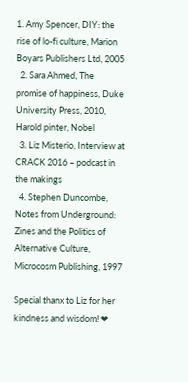1. Amy Spencer, DIY: the rise of lo-fi culture, Marion Boyars Publishers Ltd, 2005
  2. Sara Ahmed, The promise of happiness, Duke University Press, 2010, Harold pinter, Nobel
  3. Liz Misterio, Interview at CRACK 2016 – podcast in the makings
  4. Stephen Duncombe, Notes from Underground: Zines and the Politics of Alternative Culture, Microcosm Publishing, 1997

Special thanx to Liz for her kindness and wisdom! ❤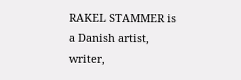RAKEL STAMMER is a Danish artist, writer,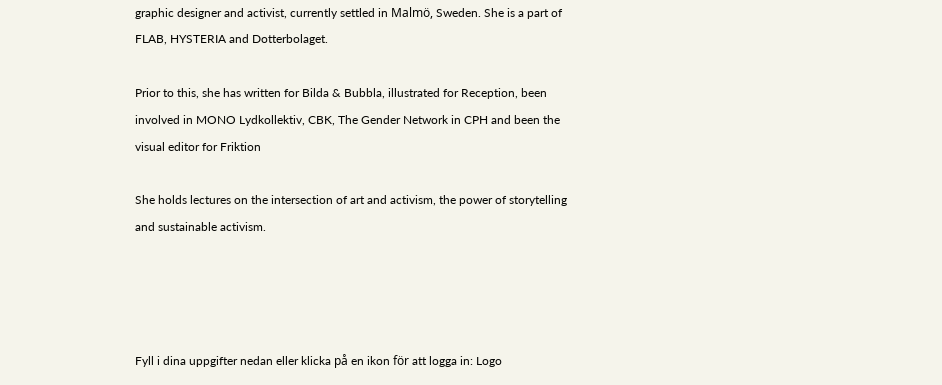graphic designer and activist, currently settled in Malmö, Sweden. She is a part of FLAB, HYSTERIA and Dotterbolaget.

Prior to this, she has written for Bilda & Bubbla, illustrated for Reception, been involved in MONO Lydkollektiv, CBK, The Gender Network in CPH and been the visual editor for Friktion

She holds lectures on the intersection of art and activism, the power of storytelling and sustainable activism.




Fyll i dina uppgifter nedan eller klicka på en ikon för att logga in: Logo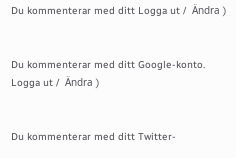Du kommenterar med ditt Logga ut /  Ändra )


Du kommenterar med ditt Google-konto. Logga ut /  Ändra )


Du kommenterar med ditt Twitter-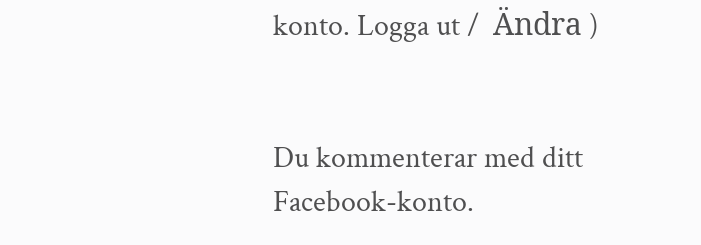konto. Logga ut /  Ändra )


Du kommenterar med ditt Facebook-konto.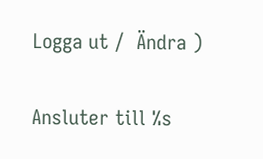Logga ut /  Ändra )

Ansluter till %s